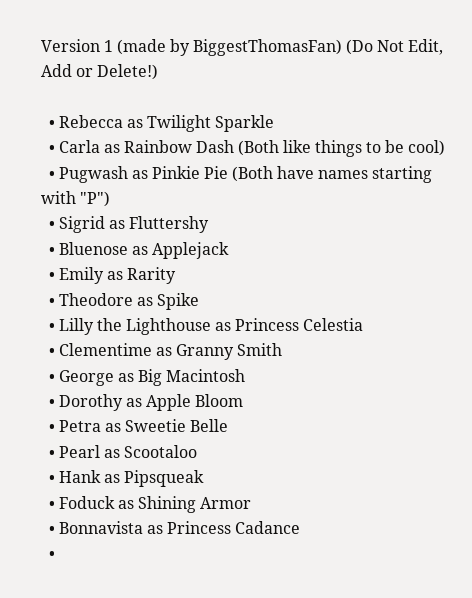Version 1 (made by BiggestThomasFan) (Do Not Edit, Add or Delete!)

  • Rebecca as Twilight Sparkle
  • Carla as Rainbow Dash (Both like things to be cool)
  • Pugwash as Pinkie Pie (Both have names starting with "P")
  • Sigrid as Fluttershy
  • Bluenose as Applejack
  • Emily as Rarity
  • Theodore as Spike
  • Lilly the Lighthouse as Princess Celestia
  • Clementime as Granny Smith
  • George as Big Macintosh
  • Dorothy as Apple Bloom
  • Petra as Sweetie Belle
  • Pearl as Scootaloo
  • Hank as Pipsqueak
  • Foduck as Shining Armor
  • Bonnavista as Princess Cadance
  •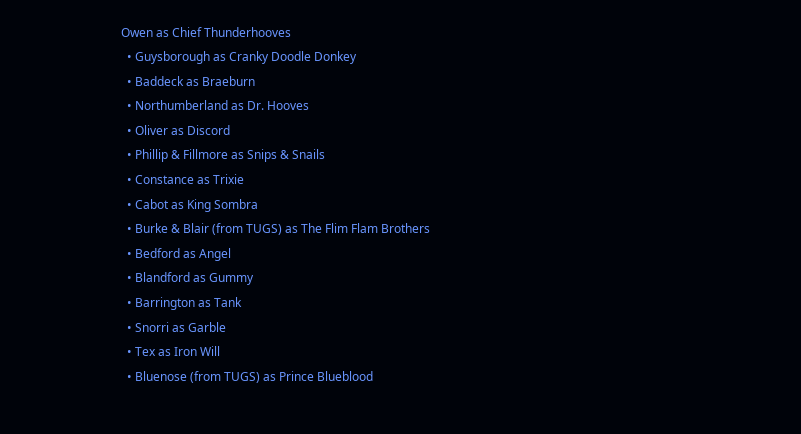Owen as Chief Thunderhooves
  • Guysborough as Cranky Doodle Donkey
  • Baddeck as Braeburn
  • Northumberland as Dr. Hooves
  • Oliver as Discord
  • Phillip & Fillmore as Snips & Snails
  • Constance as Trixie
  • Cabot as King Sombra
  • Burke & Blair (from TUGS) as The Flim Flam Brothers
  • Bedford as Angel
  • Blandford as Gummy
  • Barrington as Tank
  • Snorri as Garble
  • Tex as Iron Will
  • Bluenose (from TUGS) as Prince Blueblood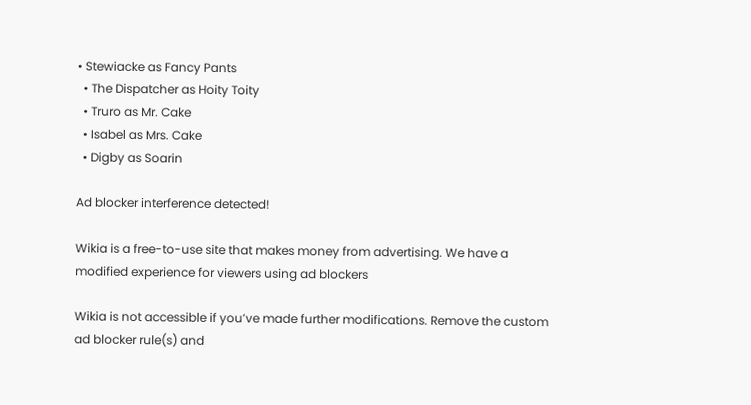• Stewiacke as Fancy Pants
  • The Dispatcher as Hoity Toity
  • Truro as Mr. Cake
  • Isabel as Mrs. Cake
  • Digby as Soarin

Ad blocker interference detected!

Wikia is a free-to-use site that makes money from advertising. We have a modified experience for viewers using ad blockers

Wikia is not accessible if you’ve made further modifications. Remove the custom ad blocker rule(s) and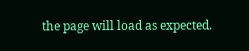the page will load as expected.